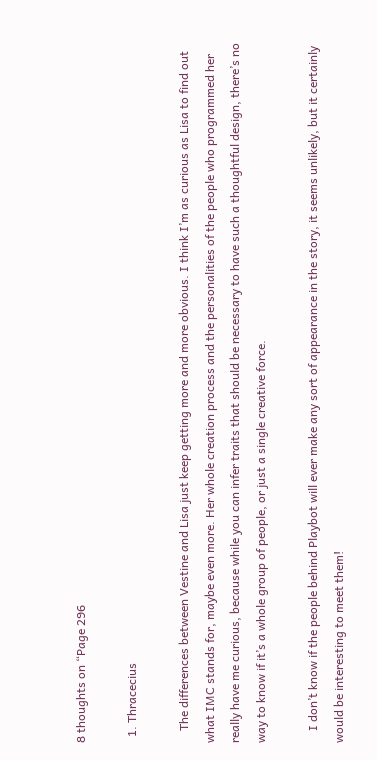8 thoughts on “Page 296

  1. Thracecius

    The differences between Vestine and Lisa just keep getting more and more obvious. I think I’m as curious as Lisa to find out what IMC stands for, maybe even more. Her whole creation process and the personalities of the people who programmed her really have me curious, because while you can infer traits that should be necessary to have such a thoughtful design, there’s no way to know if it’s a whole group of people, or just a single creative force.

    I don’t know if the people behind Playbot will ever make any sort of appearance in the story, it seems unlikely, but it certainly would be interesting to meet them!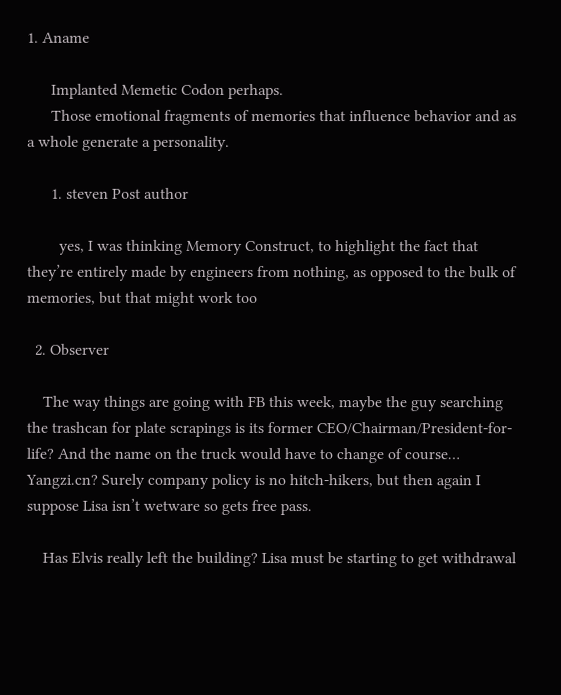1. Aname

      Implanted Memetic Codon perhaps.
      Those emotional fragments of memories that influence behavior and as a whole generate a personality.

      1. steven Post author

        yes, I was thinking Memory Construct, to highlight the fact that they’re entirely made by engineers from nothing, as opposed to the bulk of memories, but that might work too

  2. Observer

    The way things are going with FB this week, maybe the guy searching the trashcan for plate scrapings is its former CEO/Chairman/President-for-life? And the name on the truck would have to change of course… Yangzi.cn? Surely company policy is no hitch-hikers, but then again I suppose Lisa isn’t wetware so gets free pass.

    Has Elvis really left the building? Lisa must be starting to get withdrawal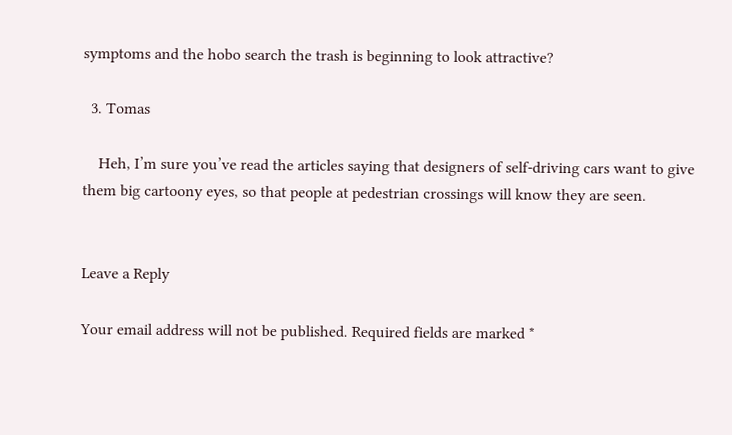symptoms and the hobo search the trash is beginning to look attractive?

  3. Tomas

    Heh, I’m sure you’ve read the articles saying that designers of self-driving cars want to give them big cartoony eyes, so that people at pedestrian crossings will know they are seen.


Leave a Reply

Your email address will not be published. Required fields are marked *